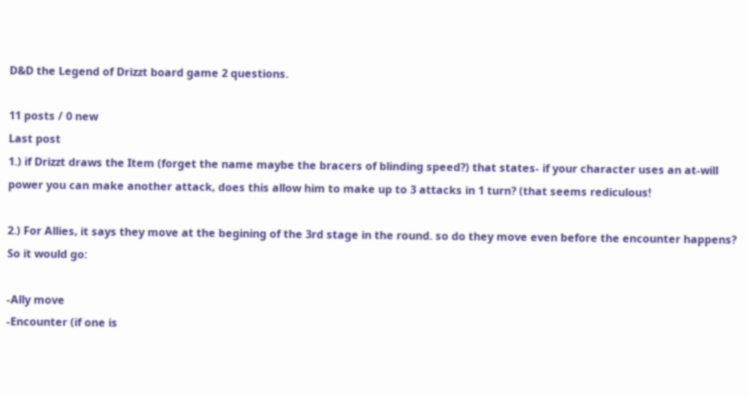D&D the Legend of Drizzt board game 2 questions.

11 posts / 0 new
Last post
1.) if Drizzt draws the Item (forget the name maybe the bracers of blinding speed?) that states- if your character uses an at-will power you can make another attack, does this allow him to make up to 3 attacks in 1 turn? (that seems rediculous!

2.) For Allies, it says they move at the begining of the 3rd stage in the round. so do they move even before the encounter happens? So it would go:

-Ally move
-Encounter (if one is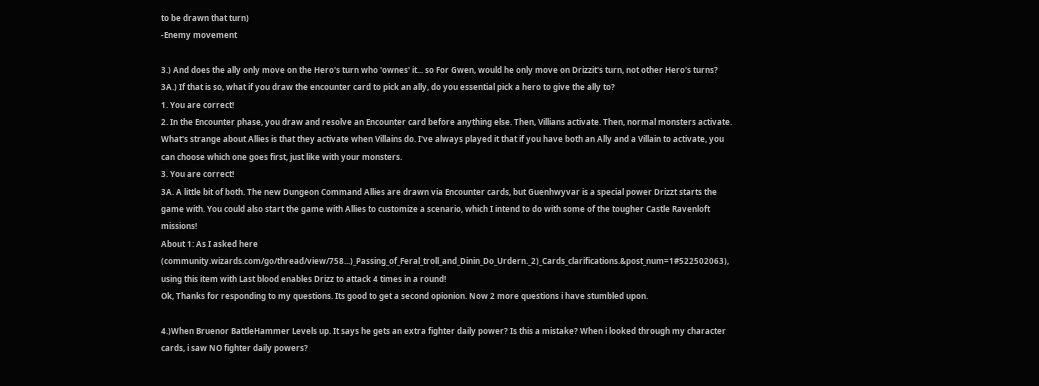to be drawn that turn)
-Enemy movement

3.) And does the ally only move on the Hero's turn who 'ownes' it... so For Gwen, would he only move on Drizzit's turn, not other Hero's turns?
3A.) If that is so, what if you draw the encounter card to pick an ally, do you essential pick a hero to give the ally to?
1. You are correct!
2. In the Encounter phase, you draw and resolve an Encounter card before anything else. Then, Villians activate. Then, normal monsters activate. What's strange about Allies is that they activate when Villains do. I've always played it that if you have both an Ally and a Villain to activate, you can choose which one goes first, just like with your monsters.
3. You are correct!
3A. A little bit of both. The new Dungeon Command Allies are drawn via Encounter cards, but Guenhwyvar is a special power Drizzt starts the game with. You could also start the game with Allies to customize a scenario, which I intend to do with some of the tougher Castle Ravenloft missions!
About 1: As I asked here (community.wizards.com/go/thread/view/758...)_Passing_of_Feral_troll_and_Dinin_Do_Urdern._2)_Cards_clarifications.&post_num=1#522502063), using this item with Last blood enables Drizz to attack 4 times in a round!
Ok, Thanks for responding to my questions. Its good to get a second opionion. Now 2 more questions i have stumbled upon.

4.)When Bruenor BattleHammer Levels up. It says he gets an extra fighter daily power? Is this a mistake? When i looked through my character cards, i saw NO fighter daily powers?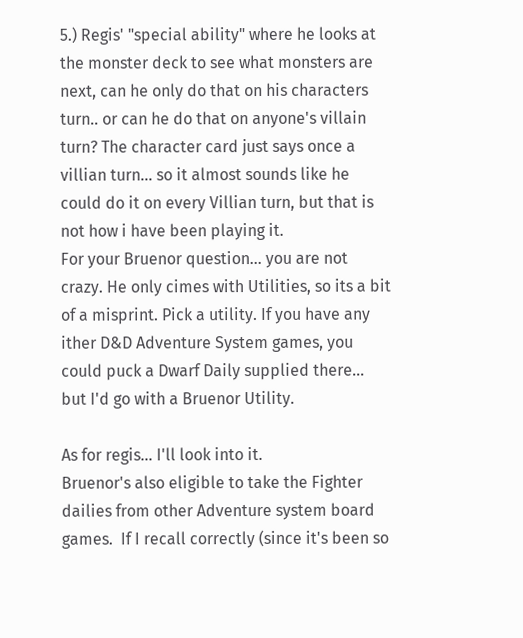5.) Regis' "special ability" where he looks at the monster deck to see what monsters are next, can he only do that on his characters turn.. or can he do that on anyone's villain turn? The character card just says once a villian turn... so it almost sounds like he could do it on every Villian turn, but that is not how i have been playing it.
For your Bruenor question... you are not crazy. He only cimes with Utilities, so its a bit of a misprint. Pick a utility. If you have any ither D&D Adventure System games, you could puck a Dwarf Daily supplied there... but I'd go with a Bruenor Utility.

As for regis... I'll look into it.
Bruenor's also eligible to take the Fighter dailies from other Adventure system board games.  If I recall correctly (since it's been so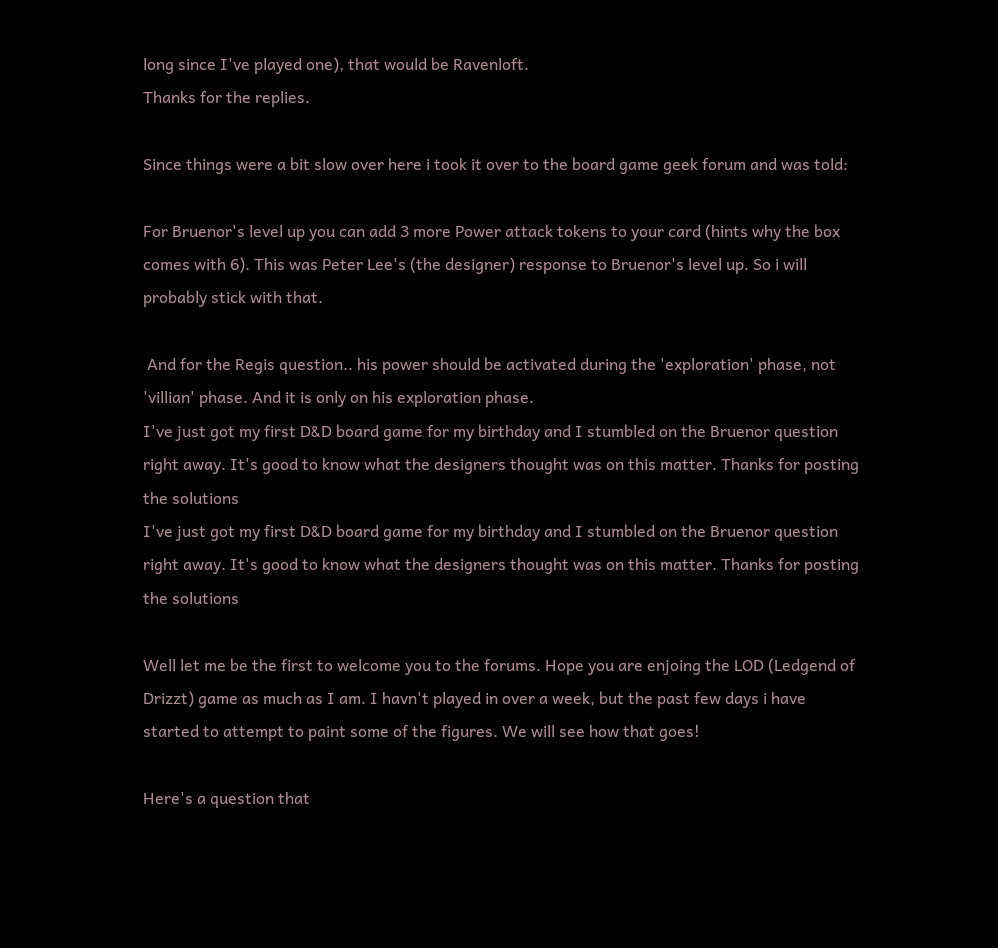long since I've played one), that would be Ravenloft.
Thanks for the replies.

Since things were a bit slow over here i took it over to the board game geek forum and was told:

For Bruenor's level up you can add 3 more Power attack tokens to your card (hints why the box comes with 6). This was Peter Lee's (the designer) response to Bruenor's level up. So i will probably stick with that.

 And for the Regis question.. his power should be activated during the 'exploration' phase, not 'villian' phase. And it is only on his exploration phase.
I've just got my first D&D board game for my birthday and I stumbled on the Bruenor question right away. It's good to know what the designers thought was on this matter. Thanks for posting the solutions
I've just got my first D&D board game for my birthday and I stumbled on the Bruenor question right away. It's good to know what the designers thought was on this matter. Thanks for posting the solutions

Well let me be the first to welcome you to the forums. Hope you are enjoing the LOD (Ledgend of Drizzt) game as much as I am. I havn't played in over a week, but the past few days i have started to attempt to paint some of the figures. We will see how that goes!

Here's a question that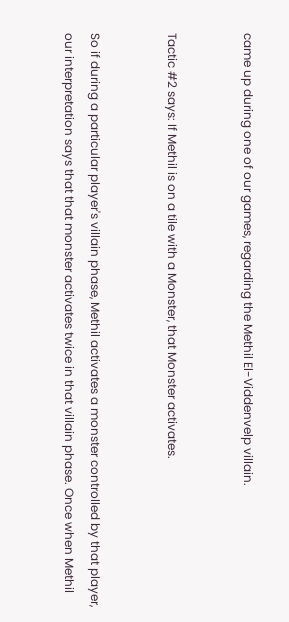came up during one of our games, regarding the Methil El-Viddenvelp villain.


Tactic #2 says: If Methil is on a tile with a Monster, that Monster activates.


So if during a particular player's villain phase, Methil activates a monster controlled by that player, our interpretation says that that monster activates twice in that villain phase. Once when Methil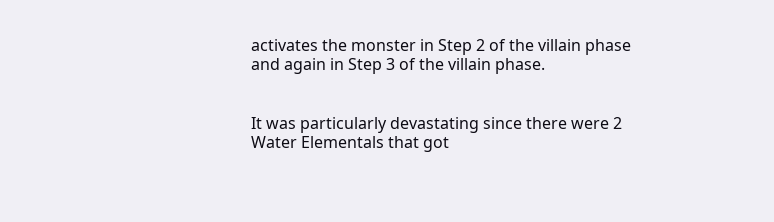activates the monster in Step 2 of the villain phase and again in Step 3 of the villain phase.


It was particularly devastating since there were 2 Water Elementals that got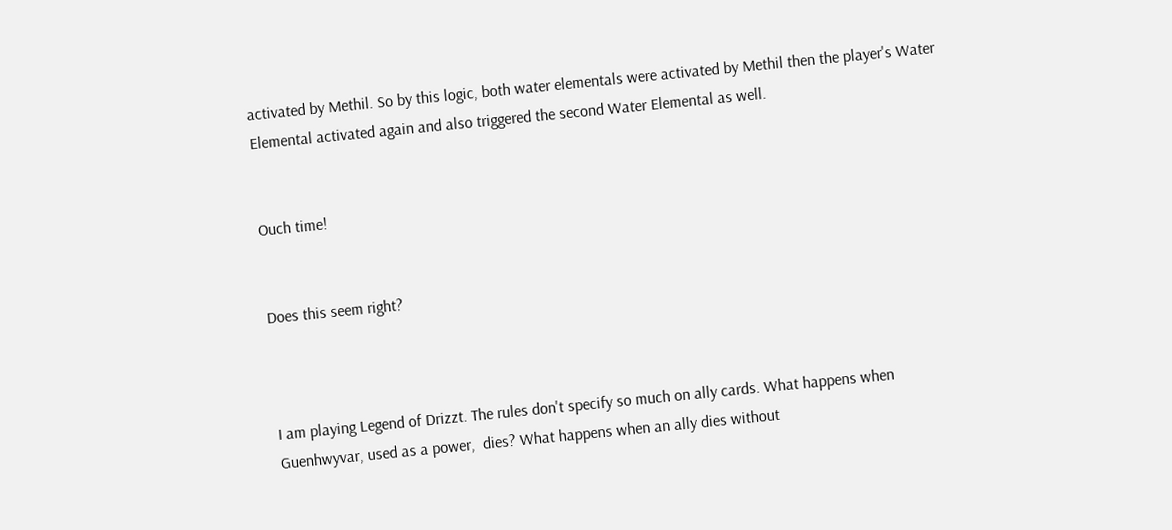activated by Methil. So by this logic, both water elementals were activated by Methil then the player's Water Elemental activated again and also triggered the second Water Elemental as well.


Ouch time!


Does this seem right?



I am playing Legend of Drizzt. The rules don't specify so much on ally cards. What happens when Guenhwyvar, used as a power,  dies? What happens when an ally dies without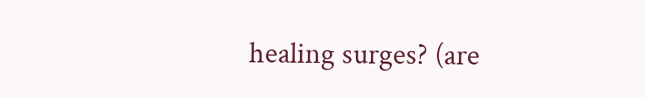healing surges? (are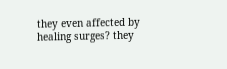they even affected by healing surges? they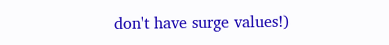don't have surge values!)